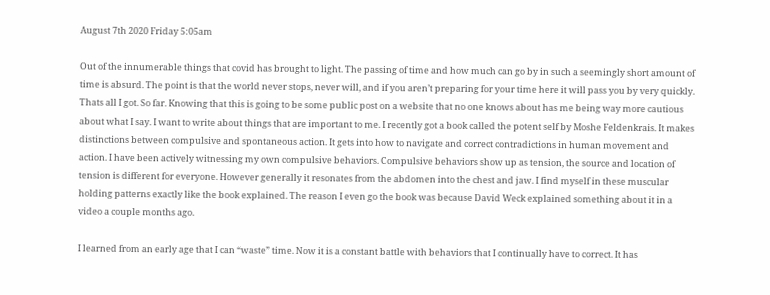August 7th 2020 Friday 5:05am

Out of the innumerable things that covid has brought to light. The passing of time and how much can go by in such a seemingly short amount of time is absurd. The point is that the world never stops, never will, and if you aren’t preparing for your time here it will pass you by very quickly. Thats all I got. So far. Knowing that this is going to be some public post on a website that no one knows about has me being way more cautious about what I say. I want to write about things that are important to me. I recently got a book called the potent self by Moshe Feldenkrais. It makes distinctions between compulsive and spontaneous action. It gets into how to navigate and correct contradictions in human movement and action. I have been actively witnessing my own compulsive behaviors. Compulsive behaviors show up as tension, the source and location of tension is different for everyone. However generally it resonates from the abdomen into the chest and jaw. I find myself in these muscular holding patterns exactly like the book explained. The reason I even go the book was because David Weck explained something about it in a video a couple months ago.

I learned from an early age that I can “waste” time. Now it is a constant battle with behaviors that I continually have to correct. It has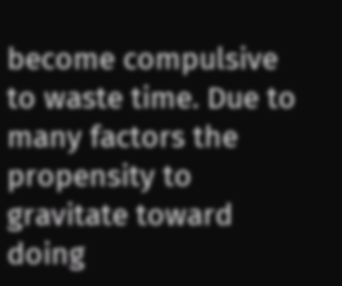become compulsive to waste time. Due to many factors the propensity to gravitate toward doing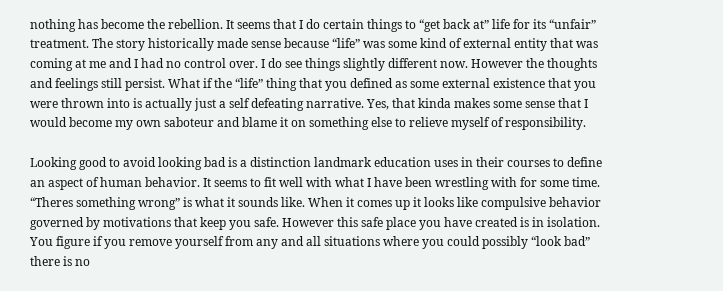nothing has become the rebellion. It seems that I do certain things to “get back at” life for its “unfair” treatment. The story historically made sense because “life” was some kind of external entity that was coming at me and I had no control over. I do see things slightly different now. However the thoughts and feelings still persist. What if the “life” thing that you defined as some external existence that you were thrown into is actually just a self defeating narrative. Yes, that kinda makes some sense that I would become my own saboteur and blame it on something else to relieve myself of responsibility.

Looking good to avoid looking bad is a distinction landmark education uses in their courses to define an aspect of human behavior. It seems to fit well with what I have been wrestling with for some time. “Theres something wrong” is what it sounds like. When it comes up it looks like compulsive behavior governed by motivations that keep you safe. However this safe place you have created is in isolation. You figure if you remove yourself from any and all situations where you could possibly “look bad” there is no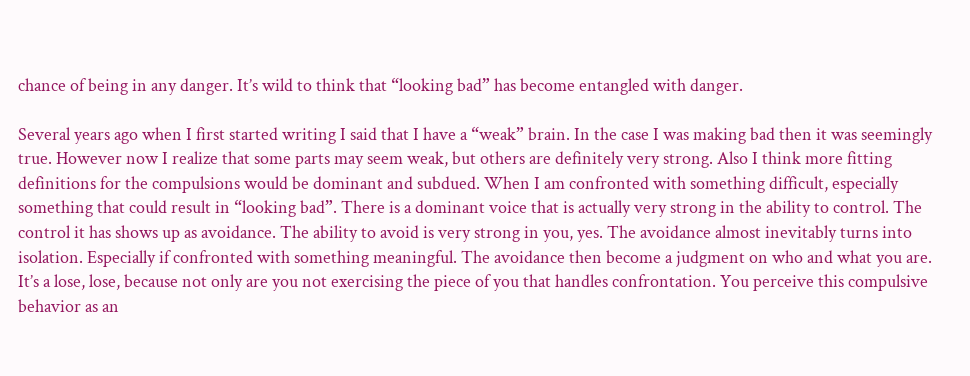chance of being in any danger. It’s wild to think that “looking bad” has become entangled with danger.

Several years ago when I first started writing I said that I have a “weak” brain. In the case I was making bad then it was seemingly true. However now I realize that some parts may seem weak, but others are definitely very strong. Also I think more fitting definitions for the compulsions would be dominant and subdued. When I am confronted with something difficult, especially something that could result in “looking bad”. There is a dominant voice that is actually very strong in the ability to control. The control it has shows up as avoidance. The ability to avoid is very strong in you, yes. The avoidance almost inevitably turns into isolation. Especially if confronted with something meaningful. The avoidance then become a judgment on who and what you are. It’s a lose, lose, because not only are you not exercising the piece of you that handles confrontation. You perceive this compulsive behavior as an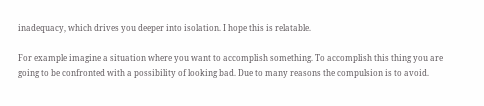inadequacy, which drives you deeper into isolation. I hope this is relatable.

For example imagine a situation where you want to accomplish something. To accomplish this thing you are going to be confronted with a possibility of looking bad. Due to many reasons the compulsion is to avoid.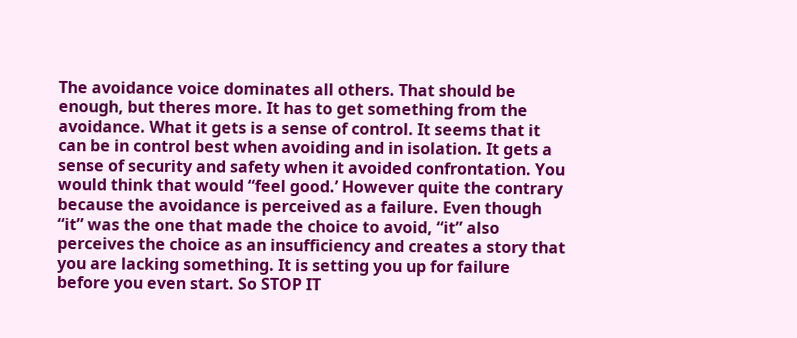The avoidance voice dominates all others. That should be enough, but theres more. It has to get something from the avoidance. What it gets is a sense of control. It seems that it can be in control best when avoiding and in isolation. It gets a sense of security and safety when it avoided confrontation. You would think that would “feel good.’ However quite the contrary because the avoidance is perceived as a failure. Even though “it” was the one that made the choice to avoid, “it” also perceives the choice as an insufficiency and creates a story that you are lacking something. It is setting you up for failure before you even start. So STOP IT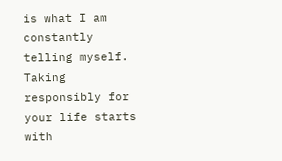is what I am constantly telling myself. Taking responsibly for your life starts with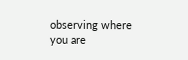observing where you are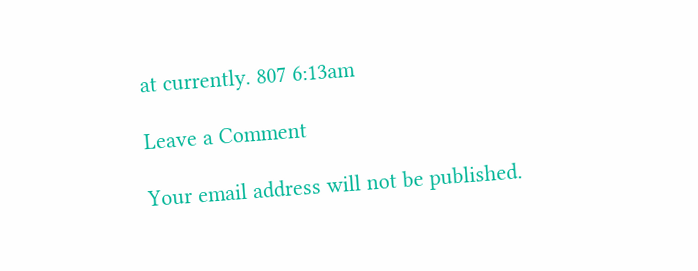at currently. 807 6:13am

Leave a Comment

Your email address will not be published.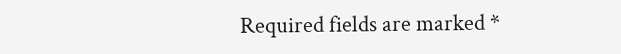Required fields are marked *